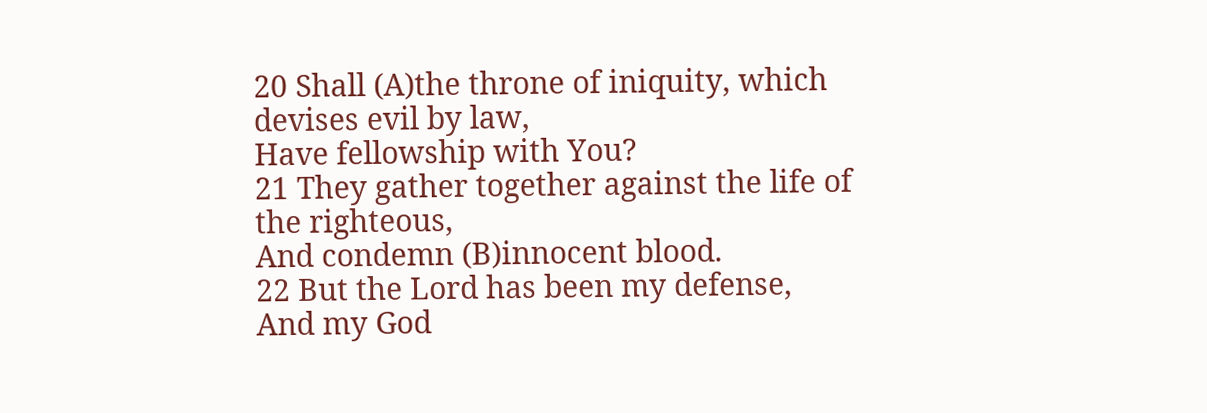20 Shall (A)the throne of iniquity, which devises evil by law,
Have fellowship with You?
21 They gather together against the life of the righteous,
And condemn (B)innocent blood.
22 But the Lord has been my defense,
And my God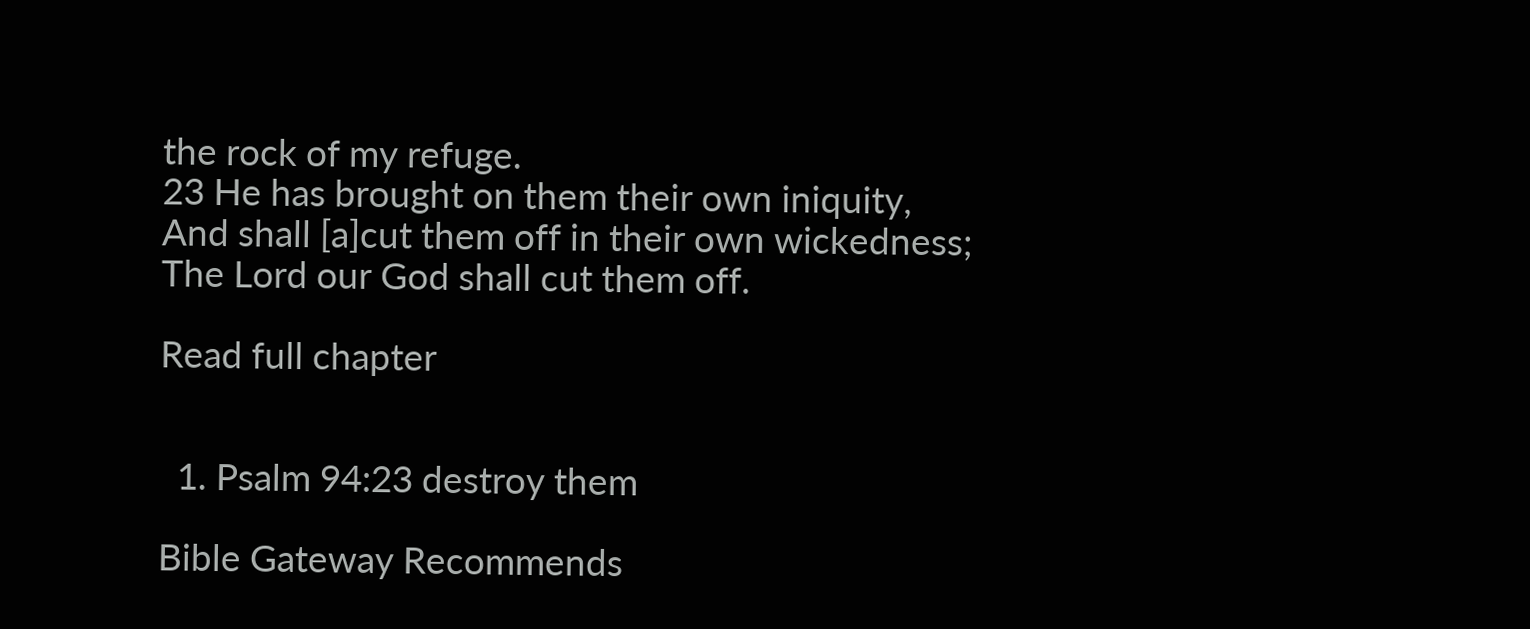the rock of my refuge.
23 He has brought on them their own iniquity,
And shall [a]cut them off in their own wickedness;
The Lord our God shall cut them off.

Read full chapter


  1. Psalm 94:23 destroy them

Bible Gateway Recommends